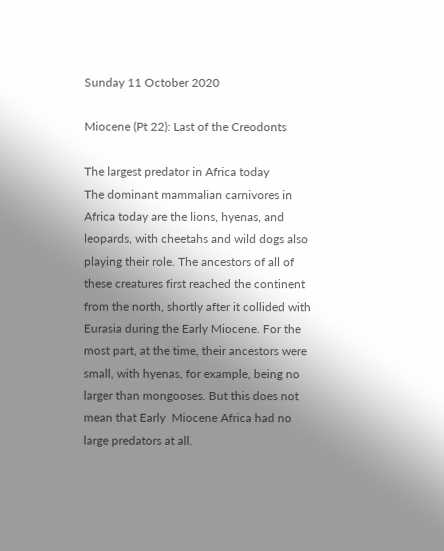Sunday 11 October 2020

Miocene (Pt 22): Last of the Creodonts

The largest predator in Africa today
The dominant mammalian carnivores in Africa today are the lions, hyenas, and leopards, with cheetahs and wild dogs also playing their role. The ancestors of all of these creatures first reached the continent from the north, shortly after it collided with Eurasia during the Early Miocene. For the most part, at the time, their ancestors were small, with hyenas, for example, being no larger than mongooses. But this does not mean that Early  Miocene Africa had no large predators at all.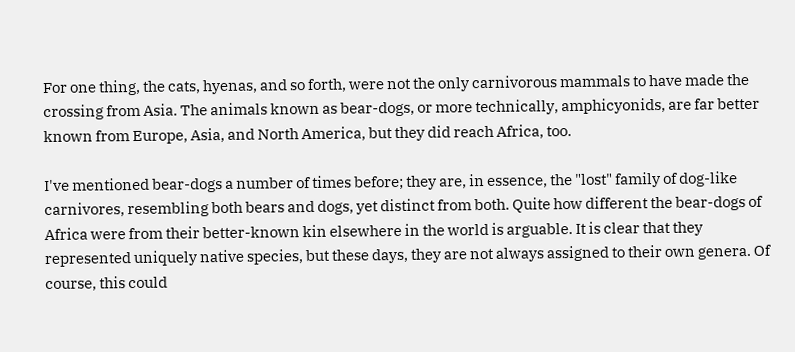For one thing, the cats, hyenas, and so forth, were not the only carnivorous mammals to have made the crossing from Asia. The animals known as bear-dogs, or more technically, amphicyonids, are far better known from Europe, Asia, and North America, but they did reach Africa, too.

I've mentioned bear-dogs a number of times before; they are, in essence, the "lost" family of dog-like carnivores, resembling both bears and dogs, yet distinct from both. Quite how different the bear-dogs of Africa were from their better-known kin elsewhere in the world is arguable. It is clear that they represented uniquely native species, but these days, they are not always assigned to their own genera. Of course, this could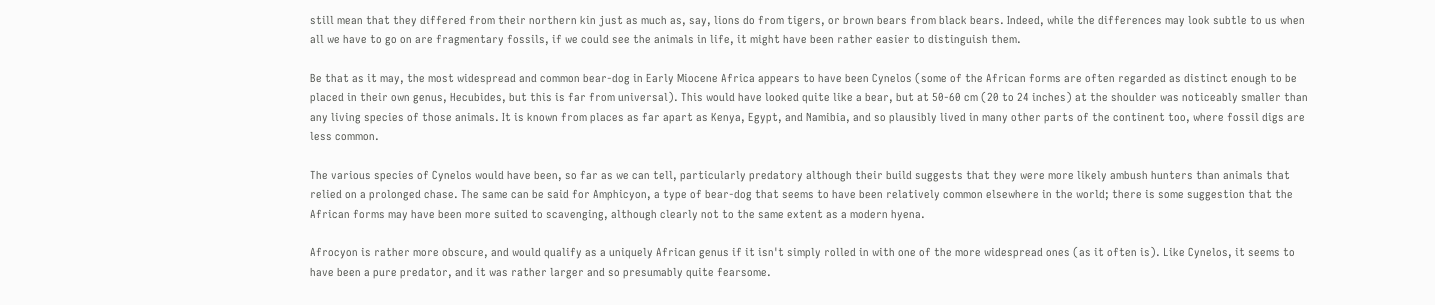still mean that they differed from their northern kin just as much as, say, lions do from tigers, or brown bears from black bears. Indeed, while the differences may look subtle to us when all we have to go on are fragmentary fossils, if we could see the animals in life, it might have been rather easier to distinguish them.

Be that as it may, the most widespread and common bear-dog in Early Miocene Africa appears to have been Cynelos (some of the African forms are often regarded as distinct enough to be placed in their own genus, Hecubides, but this is far from universal). This would have looked quite like a bear, but at 50-60 cm (20 to 24 inches) at the shoulder was noticeably smaller than any living species of those animals. It is known from places as far apart as Kenya, Egypt, and Namibia, and so plausibly lived in many other parts of the continent too, where fossil digs are less common.

The various species of Cynelos would have been, so far as we can tell, particularly predatory although their build suggests that they were more likely ambush hunters than animals that relied on a prolonged chase. The same can be said for Amphicyon, a type of bear-dog that seems to have been relatively common elsewhere in the world; there is some suggestion that the African forms may have been more suited to scavenging, although clearly not to the same extent as a modern hyena.

Afrocyon is rather more obscure, and would qualify as a uniquely African genus if it isn't simply rolled in with one of the more widespread ones (as it often is). Like Cynelos, it seems to have been a pure predator, and it was rather larger and so presumably quite fearsome.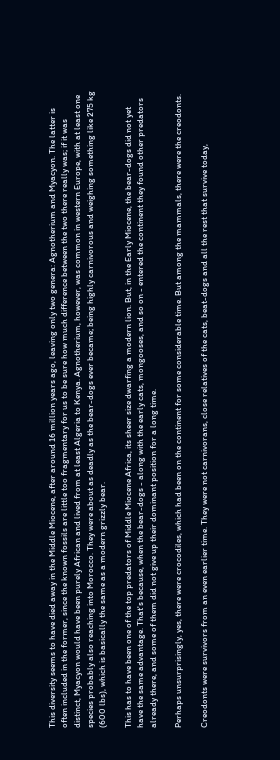This diversity seems to have died away in the Middle Miocene, after around 16 million years ago, leaving only two genera: Agnotherium and Myacyon. The latter is often included in the former, since the known fossils are little too fragmentary for us to be sure how much difference between the two there really was; if it was distinct, Myacyon would have been purely African and lived from at least Algeria to Kenya. Agnotherium, however, was common in western Europe, with at least one species probably also reaching into Morocco. They were about as deadly as the bear-dogs ever became; being highly carnivorous and weighing something like 275 kg (600 lbs), which is basically the same as a modern grizzly bear.

This has to have been one of the top predators of Middle Miocene Africa, its sheer size dwarfing a modern lion. But, in the Early Miocene, the bear-dogs did not yet have the same advantage. That's because, when the bear-dogs - along with the early cats, mongooses, and so on - entered the continent they found other predators already there, and some of them did not give up their dominant position for a long time.

Perhaps unsurprisingly, yes, there were crocodiles, which had been on the continent for some considerable time. But among the mammals, there were the creodonts.

Creodonts were survivors from an even earlier time. They were not carnivorans, close relatives of the cats, beat-dogs and all the rest that survive today,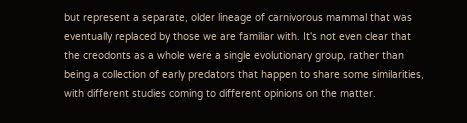but represent a separate, older lineage of carnivorous mammal that was eventually replaced by those we are familiar with. It's not even clear that the creodonts as a whole were a single evolutionary group, rather than being a collection of early predators that happen to share some similarities, with different studies coming to different opinions on the matter.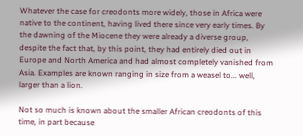Whatever the case for creodonts more widely, those in Africa were native to the continent, having lived there since very early times. By the dawning of the Miocene they were already a diverse group, despite the fact that, by this point, they had entirely died out in Europe and North America and had almost completely vanished from Asia. Examples are known ranging in size from a weasel to... well, larger than a lion.

Not so much is known about the smaller African creodonts of this time, in part because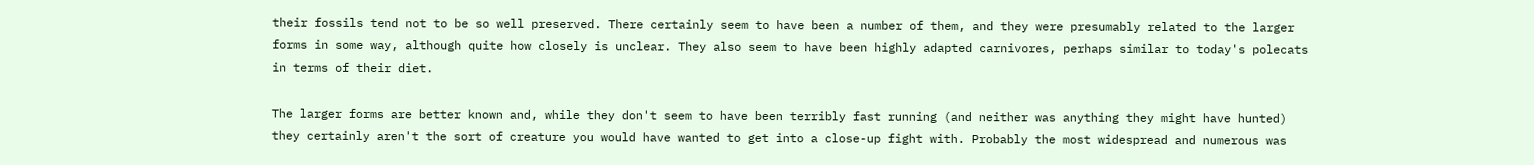their fossils tend not to be so well preserved. There certainly seem to have been a number of them, and they were presumably related to the larger forms in some way, although quite how closely is unclear. They also seem to have been highly adapted carnivores, perhaps similar to today's polecats in terms of their diet.

The larger forms are better known and, while they don't seem to have been terribly fast running (and neither was anything they might have hunted) they certainly aren't the sort of creature you would have wanted to get into a close-up fight with. Probably the most widespread and numerous was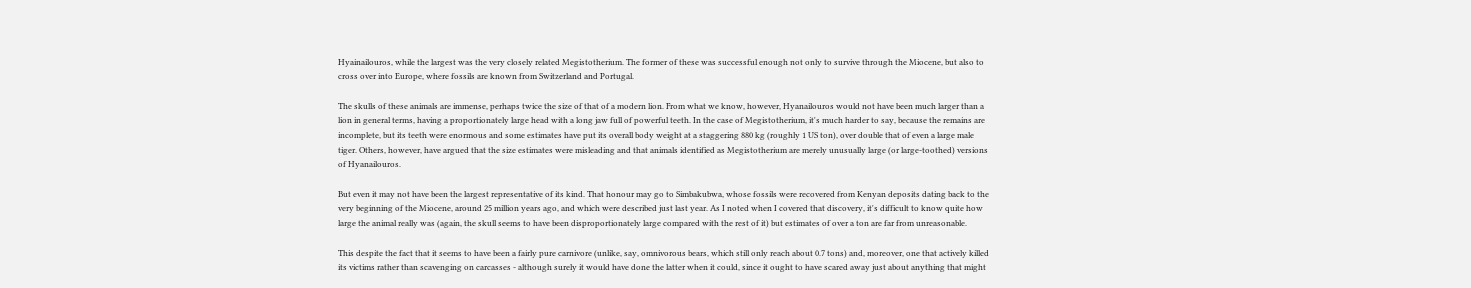Hyainailouros, while the largest was the very closely related Megistotherium. The former of these was successful enough not only to survive through the Miocene, but also to cross over into Europe, where fossils are known from Switzerland and Portugal.

The skulls of these animals are immense, perhaps twice the size of that of a modern lion. From what we know, however, Hyanailouros would not have been much larger than a lion in general terms, having a proportionately large head with a long jaw full of powerful teeth. In the case of Megistotherium, it's much harder to say, because the remains are incomplete, but its teeth were enormous and some estimates have put its overall body weight at a staggering 880 kg (roughly 1 US ton), over double that of even a large male tiger. Others, however, have argued that the size estimates were misleading and that animals identified as Megistotherium are merely unusually large (or large-toothed) versions of Hyanailouros.

But even it may not have been the largest representative of its kind. That honour may go to Simbakubwa, whose fossils were recovered from Kenyan deposits dating back to the very beginning of the Miocene, around 25 million years ago, and which were described just last year. As I noted when I covered that discovery, it's difficult to know quite how large the animal really was (again, the skull seems to have been disproportionately large compared with the rest of it) but estimates of over a ton are far from unreasonable.

This despite the fact that it seems to have been a fairly pure carnivore (unlike, say, omnivorous bears, which still only reach about 0.7 tons) and, moreover, one that actively killed its victims rather than scavenging on carcasses - although surely it would have done the latter when it could, since it ought to have scared away just about anything that might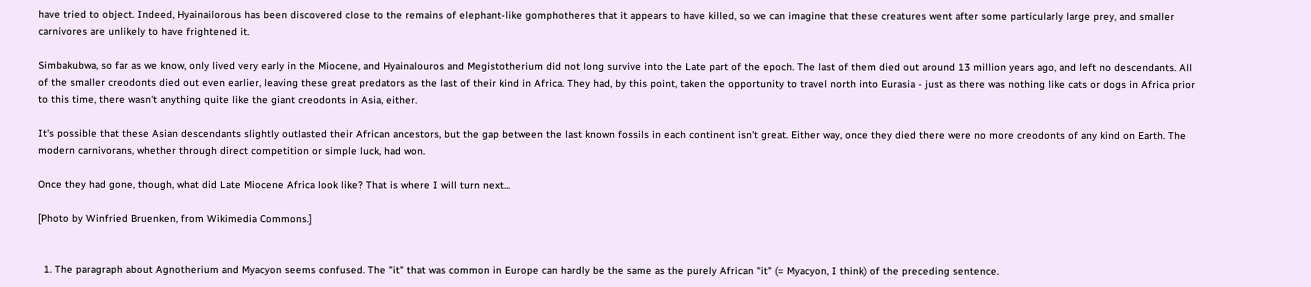have tried to object. Indeed, Hyainailorous has been discovered close to the remains of elephant-like gomphotheres that it appears to have killed, so we can imagine that these creatures went after some particularly large prey, and smaller carnivores are unlikely to have frightened it.

Simbakubwa, so far as we know, only lived very early in the Miocene, and Hyainalouros and Megistotherium did not long survive into the Late part of the epoch. The last of them died out around 13 million years ago, and left no descendants. All of the smaller creodonts died out even earlier, leaving these great predators as the last of their kind in Africa. They had, by this point, taken the opportunity to travel north into Eurasia - just as there was nothing like cats or dogs in Africa prior to this time, there wasn't anything quite like the giant creodonts in Asia, either.

It's possible that these Asian descendants slightly outlasted their African ancestors, but the gap between the last known fossils in each continent isn't great. Either way, once they died there were no more creodonts of any kind on Earth. The modern carnivorans, whether through direct competition or simple luck, had won.

Once they had gone, though, what did Late Miocene Africa look like? That is where I will turn next...

[Photo by Winfried Bruenken, from Wikimedia Commons.]


  1. The paragraph about Agnotherium and Myacyon seems confused. The "it" that was common in Europe can hardly be the same as the purely African "it" (= Myacyon, I think) of the preceding sentence.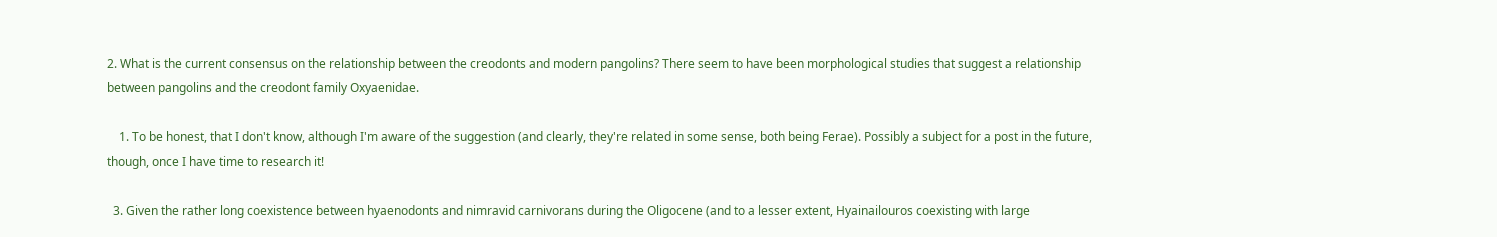2. What is the current consensus on the relationship between the creodonts and modern pangolins? There seem to have been morphological studies that suggest a relationship between pangolins and the creodont family Oxyaenidae.

    1. To be honest, that I don't know, although I'm aware of the suggestion (and clearly, they're related in some sense, both being Ferae). Possibly a subject for a post in the future, though, once I have time to research it!

  3. Given the rather long coexistence between hyaenodonts and nimravid carnivorans during the Oligocene (and to a lesser extent, Hyainailouros coexisting with large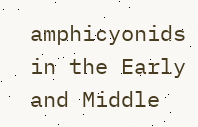amphicyonids in the Early and Middle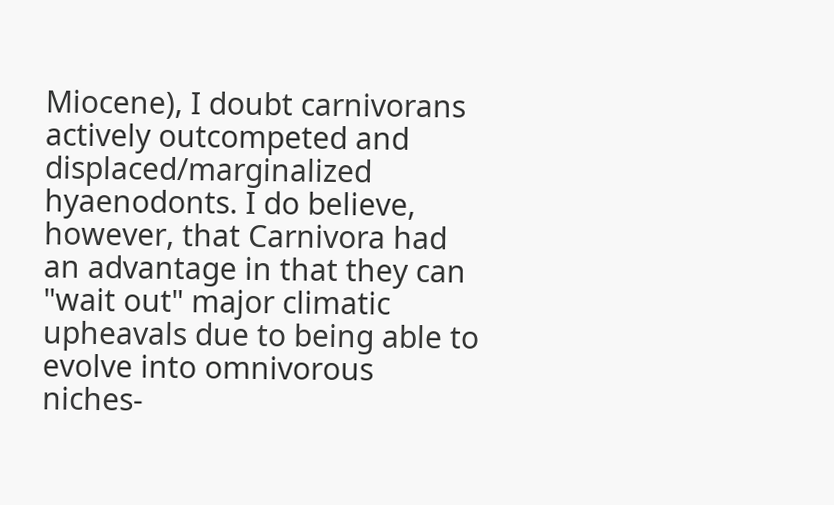Miocene), I doubt carnivorans actively outcompeted and displaced/marginalized hyaenodonts. I do believe, however, that Carnivora had an advantage in that they can "wait out" major climatic upheavals due to being able to evolve into omnivorous niches-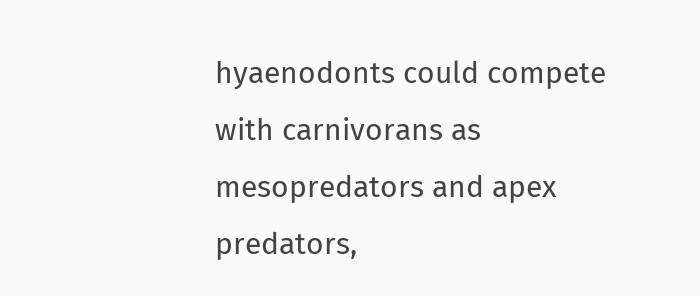hyaenodonts could compete with carnivorans as mesopredators and apex predators,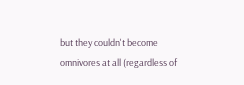but they couldn't become omnivores at all (regardless of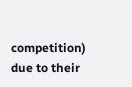competition) due to their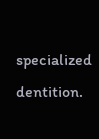specialized dentition.